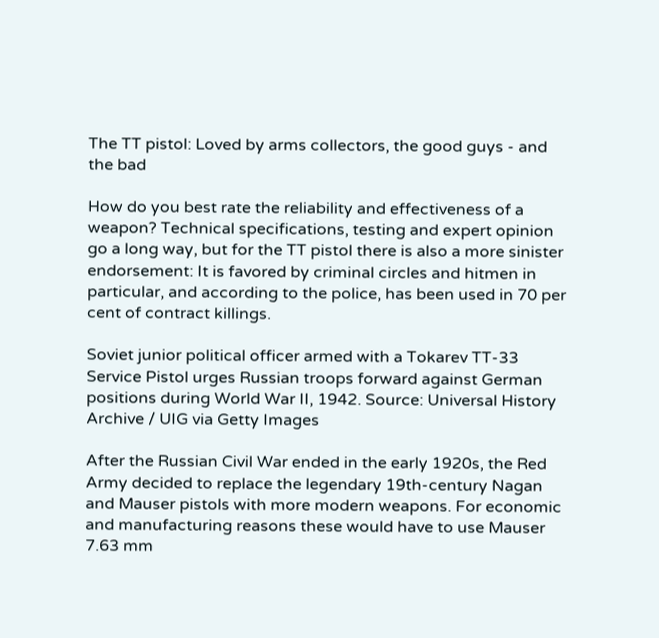The TT pistol: Loved by arms collectors, the good guys - and the bad

How do you best rate the reliability and effectiveness of a weapon? Technical specifications, testing and expert opinion go a long way, but for the TT pistol there is also a more sinister endorsement: It is favored by criminal circles and hitmen in particular, and according to the police, has been used in 70 per cent of contract killings.

Soviet junior political officer armed with a Tokarev TT-33 Service Pistol urges Russian troops forward against German positions during World War II, 1942. Source: Universal History Archive / UIG via Getty Images

After the Russian Civil War ended in the early 1920s, the Red Army decided to replace the legendary 19th-century Nagan and Mauser pistols with more modern weapons. For economic and manufacturing reasons these would have to use Mauser 7.63 mm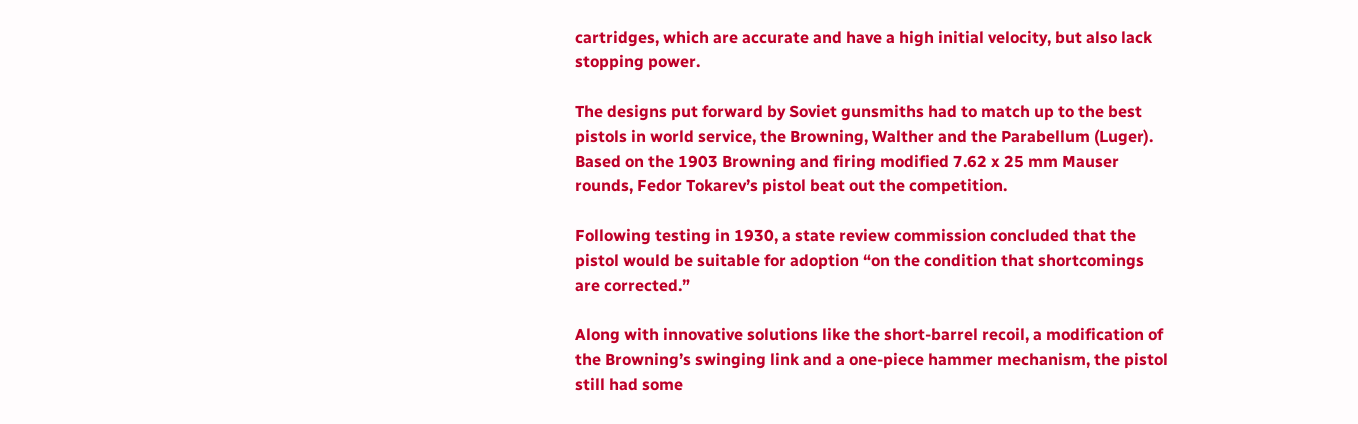cartridges, which are accurate and have a high initial velocity, but also lack stopping power.

The designs put forward by Soviet gunsmiths had to match up to the best pistols in world service, the Browning, Walther and the Parabellum (Luger). Based on the 1903 Browning and firing modified 7.62 x 25 mm Mauser rounds, Fedor Tokarev’s pistol beat out the competition.

Following testing in 1930, a state review commission concluded that the pistol would be suitable for adoption “on the condition that shortcomings are corrected.”

Along with innovative solutions like the short-barrel recoil, a modification of the Browning’s swinging link and a one-piece hammer mechanism, the pistol still had some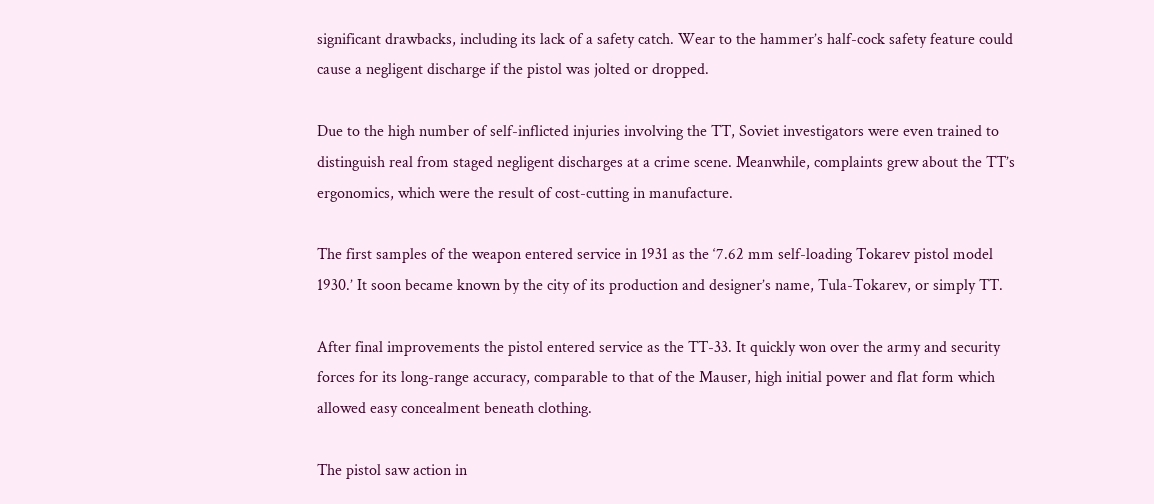significant drawbacks, including its lack of a safety catch. Wear to the hammer’s half-cock safety feature could cause a negligent discharge if the pistol was jolted or dropped.

Due to the high number of self-inflicted injuries involving the TT, Soviet investigators were even trained to distinguish real from staged negligent discharges at a crime scene. Meanwhile, complaints grew about the TT’s ergonomics, which were the result of cost-cutting in manufacture.

The first samples of the weapon entered service in 1931 as the ‘7.62 mm self-loading Tokarev pistol model 1930.’ It soon became known by the city of its production and designer’s name, Tula-Tokarev, or simply TT.

After final improvements the pistol entered service as the TT-33. It quickly won over the army and security forces for its long-range accuracy, comparable to that of the Mauser, high initial power and flat form which allowed easy concealment beneath clothing.

The pistol saw action in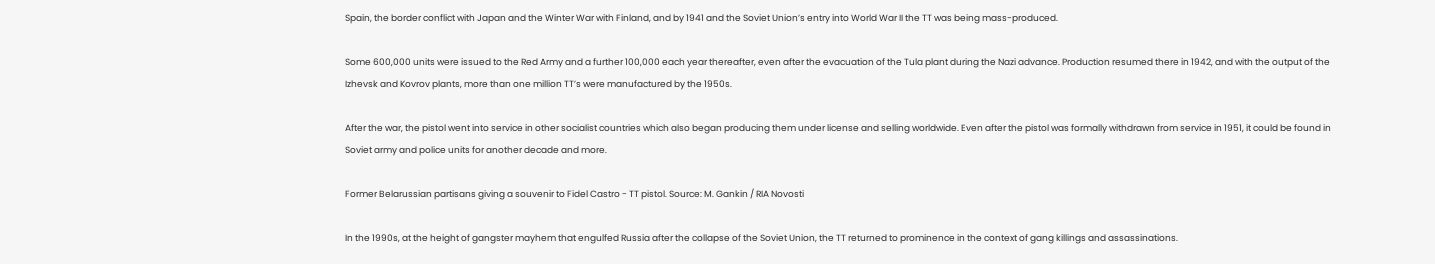Spain, the border conflict with Japan and the Winter War with Finland, and by 1941 and the Soviet Union’s entry into World War II the TT was being mass-produced.

Some 600,000 units were issued to the Red Army and a further 100,000 each year thereafter, even after the evacuation of the Tula plant during the Nazi advance. Production resumed there in 1942, and with the output of the Izhevsk and Kovrov plants, more than one million TT’s were manufactured by the 1950s.

After the war, the pistol went into service in other socialist countries which also began producing them under license and selling worldwide. Even after the pistol was formally withdrawn from service in 1951, it could be found in Soviet army and police units for another decade and more.

Former Belarussian partisans giving a souvenir to Fidel Castro - TT pistol. Source: M. Gankin / RIA Novosti

In the 1990s, at the height of gangster mayhem that engulfed Russia after the collapse of the Soviet Union, the TT returned to prominence in the context of gang killings and assassinations.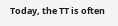Today, the TT is often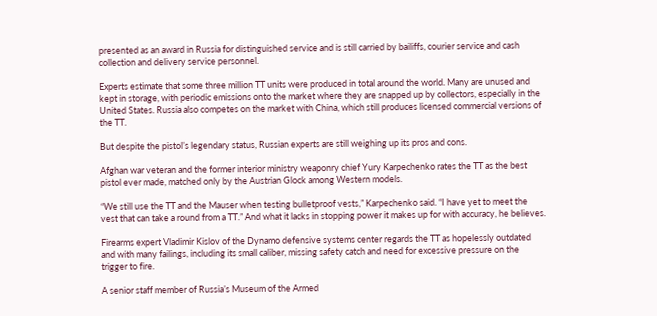presented as an award in Russia for distinguished service and is still carried by bailiffs, courier service and cash collection and delivery service personnel.

Experts estimate that some three million TT units were produced in total around the world. Many are unused and kept in storage, with periodic emissions onto the market where they are snapped up by collectors, especially in the United States. Russia also competes on the market with China, which still produces licensed commercial versions of the TT.

But despite the pistol’s legendary status, Russian experts are still weighing up its pros and cons.

Afghan war veteran and the former interior ministry weaponry chief Yury Karpechenko rates the TT as the best pistol ever made, matched only by the Austrian Glock among Western models.

“We still use the TT and the Mauser when testing bulletproof vests,” Karpechenko said. “I have yet to meet the vest that can take a round from a TT.” And what it lacks in stopping power it makes up for with accuracy, he believes.

Firearms expert Vladimir Kislov of the Dynamo defensive systems center regards the TT as hopelessly outdated and with many failings, including its small caliber, missing safety catch and need for excessive pressure on the trigger to fire.

A senior staff member of Russia’s Museum of the Armed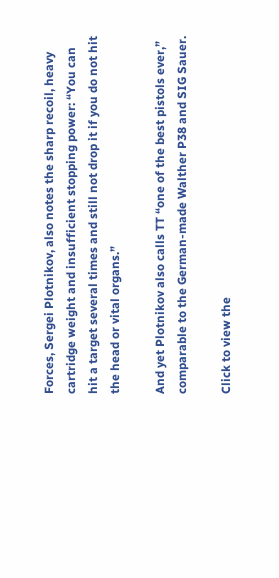Forces, Sergei Plotnikov, also notes the sharp recoil, heavy cartridge weight and insufficient stopping power: “You can hit a target several times and still not drop it if you do not hit the head or vital organs.”

And yet Plotnikov also calls TT “one of the best pistols ever,” comparable to the German-made Walther P38 and SIG Sauer.

Click to view the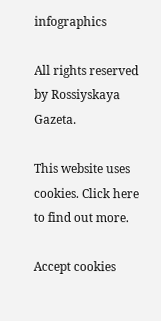infographics

All rights reserved by Rossiyskaya Gazeta.

This website uses cookies. Click here to find out more.

Accept cookies